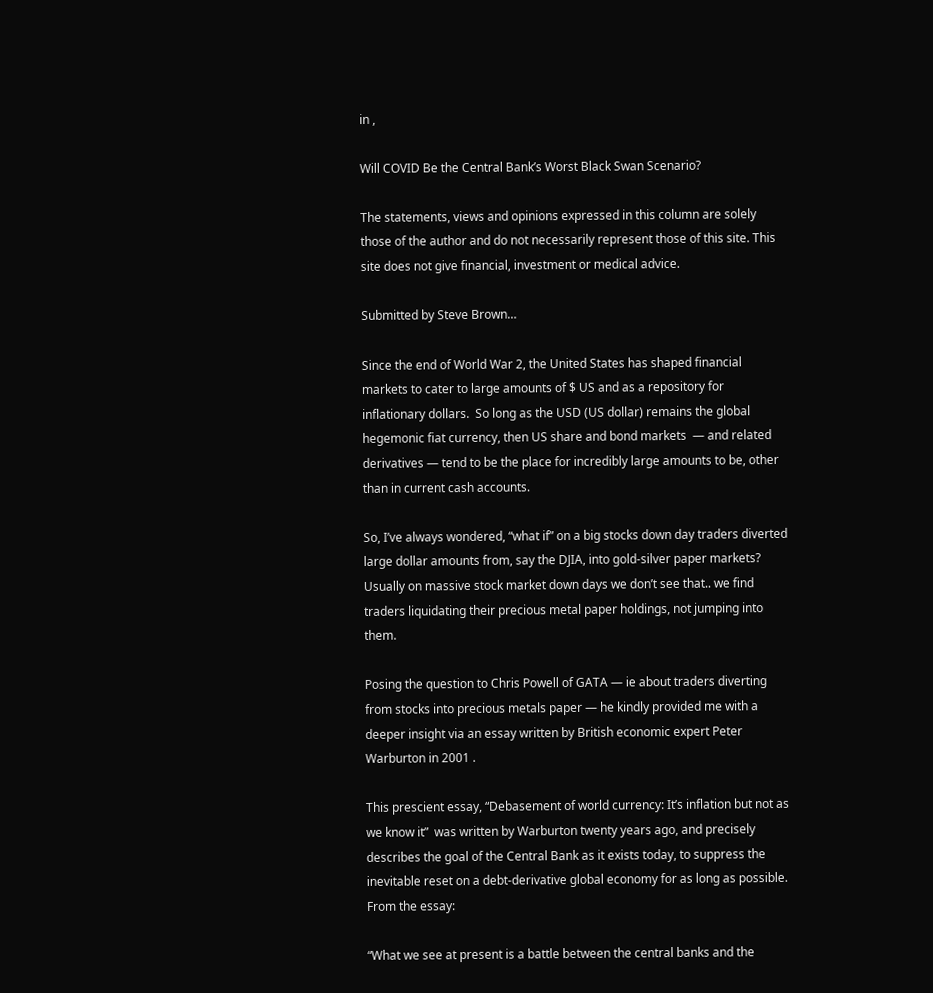in ,

Will COVID Be the Central Bank’s Worst Black Swan Scenario?

The statements, views and opinions expressed in this column are solely those of the author and do not necessarily represent those of this site. This site does not give financial, investment or medical advice.

Submitted by Steve Brown…

Since the end of World War 2, the United States has shaped financial markets to cater to large amounts of $ US and as a repository for inflationary dollars.  So long as the USD (US dollar) remains the global hegemonic fiat currency, then US share and bond markets  — and related derivatives — tend to be the place for incredibly large amounts to be, other than in current cash accounts.

So, I’ve always wondered, “what if” on a big stocks down day traders diverted large dollar amounts from, say the DJIA, into gold-silver paper markets?   Usually on massive stock market down days we don’t see that.. we find traders liquidating their precious metal paper holdings, not jumping into them.

Posing the question to Chris Powell of GATA — ie about traders diverting from stocks into precious metals paper — he kindly provided me with a deeper insight via an essay written by British economic expert Peter Warburton in 2001 .

This prescient essay, “Debasement of world currency: It’s inflation but not as we know it”  was written by Warburton twenty years ago, and precisely describes the goal of the Central Bank as it exists today, to suppress the inevitable reset on a debt-derivative global economy for as long as possible.  From the essay:

“What we see at present is a battle between the central banks and the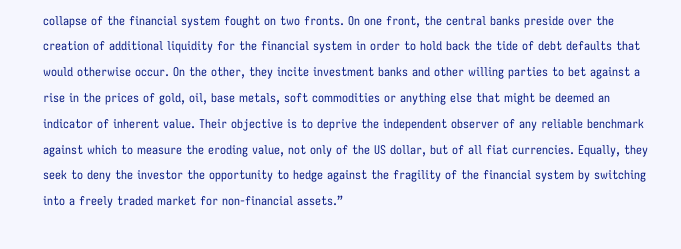collapse of the financial system fought on two fronts. On one front, the central banks preside over the creation of additional liquidity for the financial system in order to hold back the tide of debt defaults that would otherwise occur. On the other, they incite investment banks and other willing parties to bet against a rise in the prices of gold, oil, base metals, soft commodities or anything else that might be deemed an indicator of inherent value. Their objective is to deprive the independent observer of any reliable benchmark against which to measure the eroding value, not only of the US dollar, but of all fiat currencies. Equally, they seek to deny the investor the opportunity to hedge against the fragility of the financial system by switching into a freely traded market for non-financial assets.”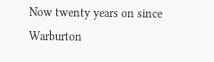Now twenty years on since Warburton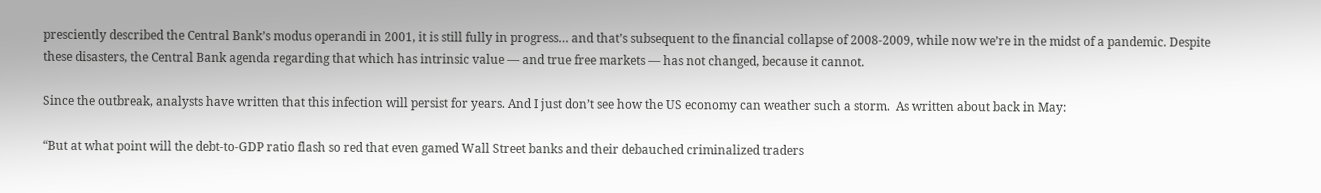presciently described the Central Bank’s modus operandi in 2001, it is still fully in progress… and that’s subsequent to the financial collapse of 2008-2009, while now we’re in the midst of a pandemic. Despite these disasters, the Central Bank agenda regarding that which has intrinsic value — and true free markets — has not changed, because it cannot.

Since the outbreak, analysts have written that this infection will persist for years. And I just don’t see how the US economy can weather such a storm.  As written about back in May:

“But at what point will the debt-to-GDP ratio flash so red that even gamed Wall Street banks and their debauched criminalized traders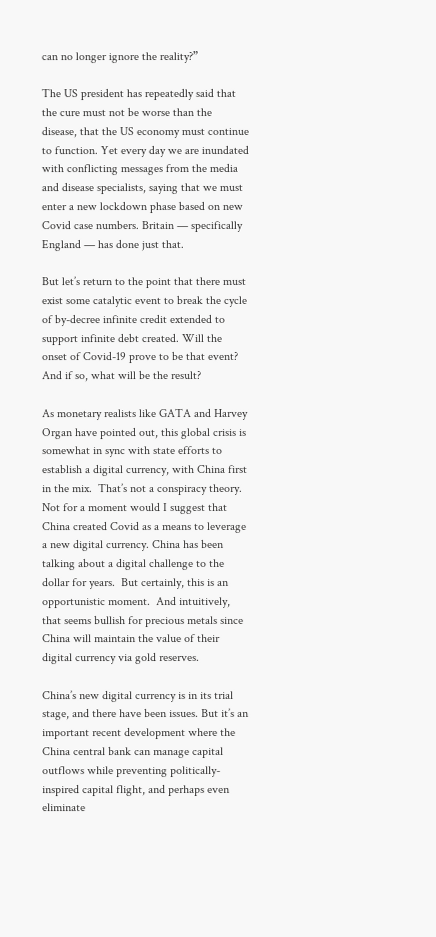can no longer ignore the reality?”

The US president has repeatedly said that the cure must not be worse than the disease, that the US economy must continue to function. Yet every day we are inundated with conflicting messages from the media and disease specialists, saying that we must enter a new lockdown phase based on new Covid case numbers. Britain — specifically England — has done just that.

But let’s return to the point that there must exist some catalytic event to break the cycle of by-decree infinite credit extended to support infinite debt created. Will the onset of Covid-19 prove to be that event? And if so, what will be the result?

As monetary realists like GATA and Harvey Organ have pointed out, this global crisis is somewhat in sync with state efforts to establish a digital currency, with China first in the mix.  That’s not a conspiracy theory.  Not for a moment would I suggest that China created Covid as a means to leverage a new digital currency. China has been talking about a digital challenge to the dollar for years.  But certainly, this is an opportunistic moment.  And intuitively, that seems bullish for precious metals since China will maintain the value of their digital currency via gold reserves.

China’s new digital currency is in its trial stage, and there have been issues. But it’s an important recent development where the China central bank can manage capital outflows while preventing politically-inspired capital flight, and perhaps even eliminate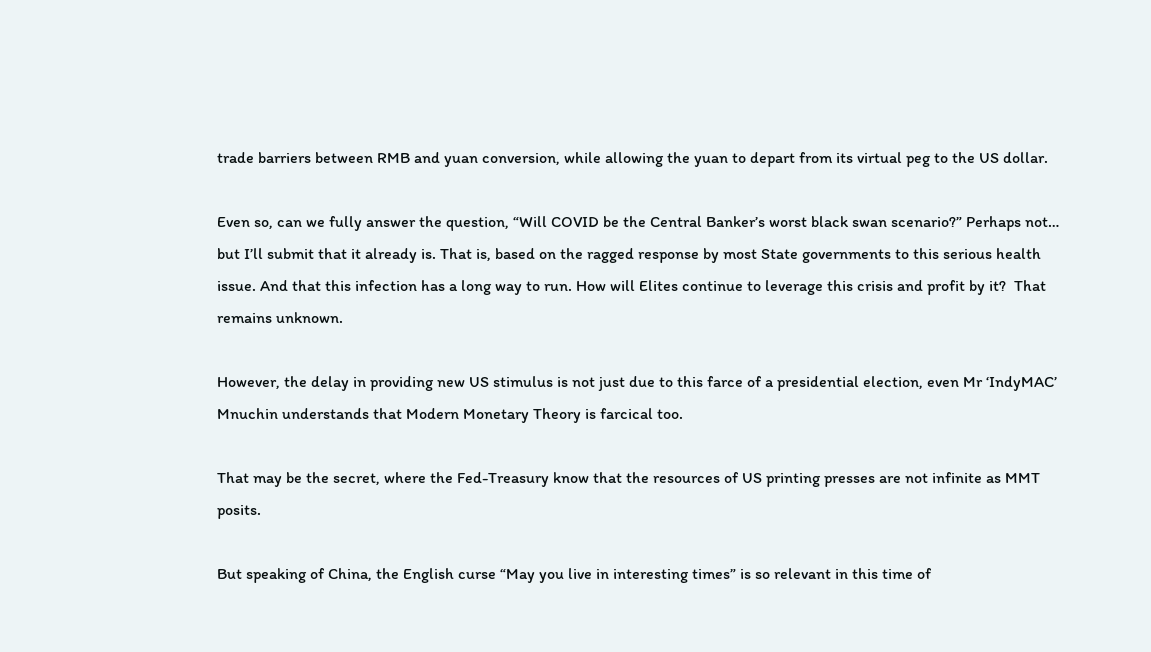trade barriers between RMB and yuan conversion, while allowing the yuan to depart from its virtual peg to the US dollar.

Even so, can we fully answer the question, “Will COVID be the Central Banker’s worst black swan scenario?” Perhaps not… but I’ll submit that it already is. That is, based on the ragged response by most State governments to this serious health issue. And that this infection has a long way to run. How will Elites continue to leverage this crisis and profit by it?  That remains unknown.

However, the delay in providing new US stimulus is not just due to this farce of a presidential election, even Mr ‘IndyMAC’ Mnuchin understands that Modern Monetary Theory is farcical too.

That may be the secret, where the Fed-Treasury know that the resources of US printing presses are not infinite as MMT posits.

But speaking of China, the English curse “May you live in interesting times” is so relevant in this time of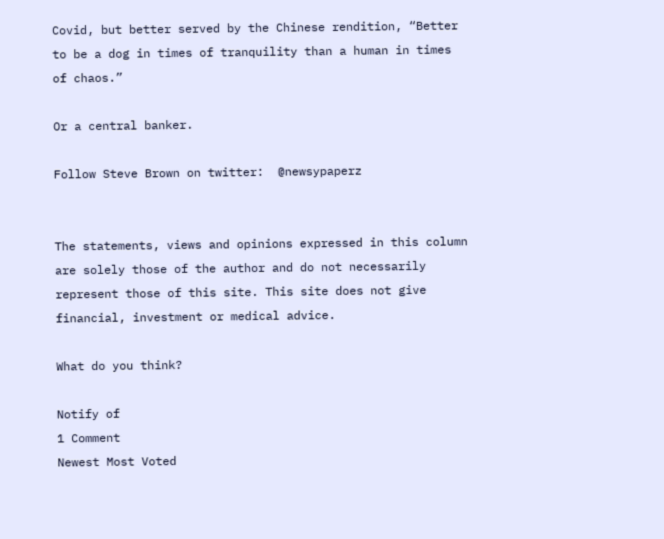Covid, but better served by the Chinese rendition, “Better to be a dog in times of tranquility than a human in times of chaos.”

Or a central banker.

Follow Steve Brown on twitter:  @newsypaperz


The statements, views and opinions expressed in this column are solely those of the author and do not necessarily represent those of this site. This site does not give financial, investment or medical advice.

What do you think?

Notify of
1 Comment
Newest Most Voted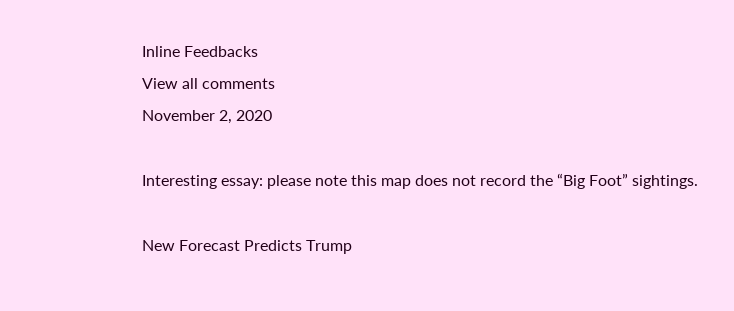Inline Feedbacks
View all comments
November 2, 2020

Interesting essay: please note this map does not record the “Big Foot” sightings.

New Forecast Predicts Trump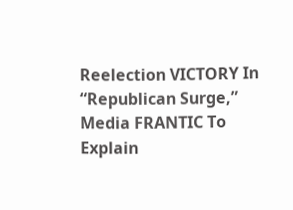Reelection VICTORY In “Republican Surge,” Media FRANTIC To Explain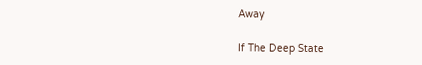Away

If The Deep State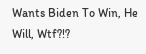Wants Biden To Win, He Will, Wtf?!?